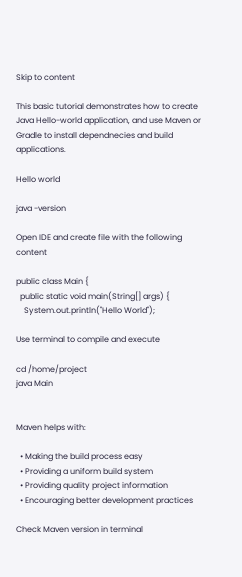Skip to content

This basic tutorial demonstrates how to create Java Hello-world application, and use Maven or Gradle to install dependnecies and build applications.

Hello world

java -version

Open IDE and create file with the following content

public class Main {
  public static void main(String[] args) {
    System.out.println("Hello World");

Use terminal to compile and execute

cd /home/project
java Main


Maven helps with:

  • Making the build process easy
  • Providing a uniform build system
  • Providing quality project information
  • Encouraging better development practices

Check Maven version in terminal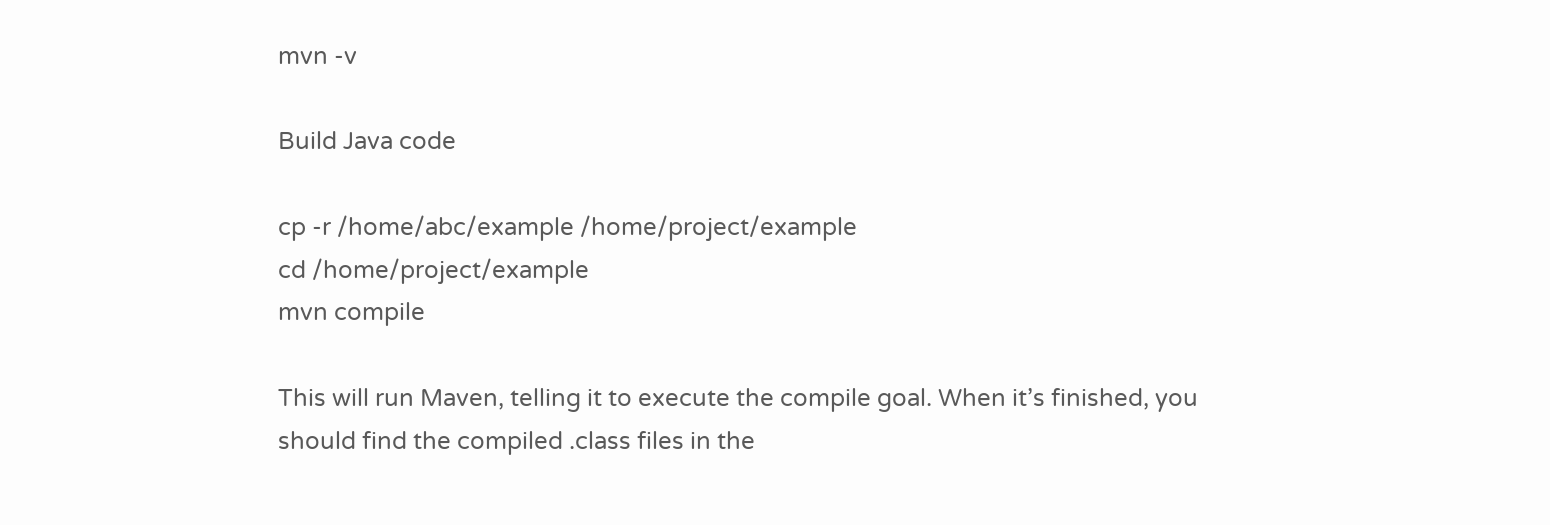mvn -v

Build Java code

cp -r /home/abc/example /home/project/example
cd /home/project/example
mvn compile

This will run Maven, telling it to execute the compile goal. When it’s finished, you should find the compiled .class files in the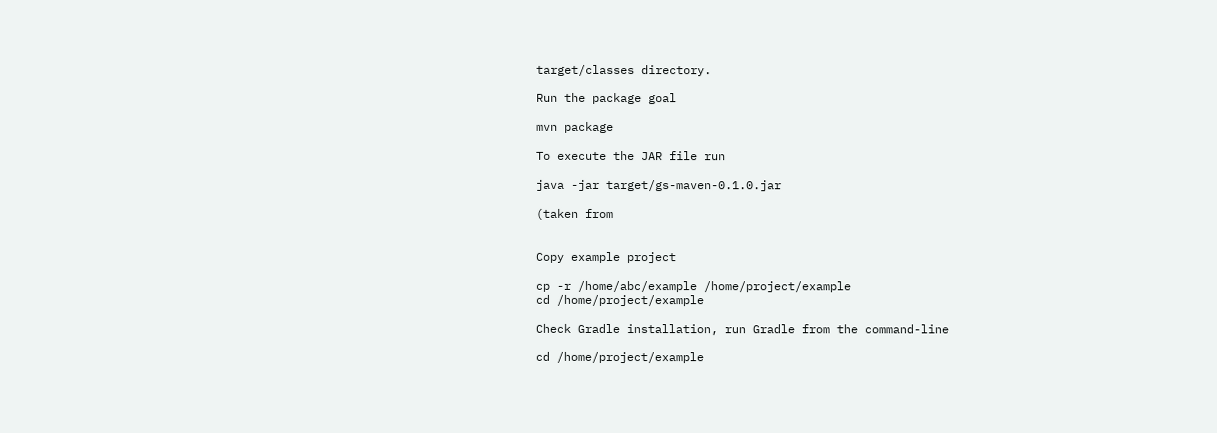target/classes directory.

Run the package goal

mvn package

To execute the JAR file run

java -jar target/gs-maven-0.1.0.jar

(taken from


Copy example project

cp -r /home/abc/example /home/project/example
cd /home/project/example

Check Gradle installation, run Gradle from the command-line

cd /home/project/example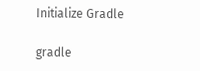Initialize Gradle

gradle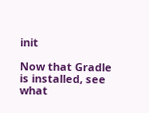init

Now that Gradle is installed, see what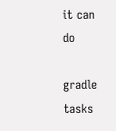it can do

gradle tasks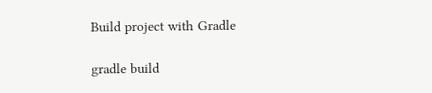Build project with Gradle

gradle build